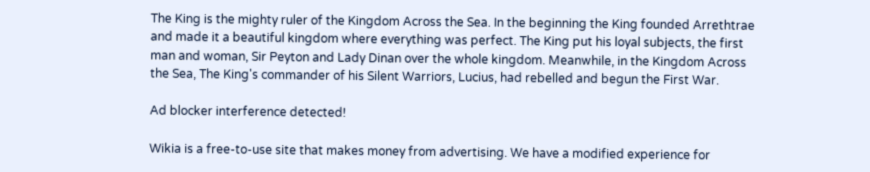The King is the mighty ruler of the Kingdom Across the Sea. In the beginning the King founded Arrethtrae and made it a beautiful kingdom where everything was perfect. The King put his loyal subjects, the first man and woman, Sir Peyton and Lady Dinan over the whole kingdom. Meanwhile, in the Kingdom Across the Sea, The King's commander of his Silent Warriors, Lucius, had rebelled and begun the First War.

Ad blocker interference detected!

Wikia is a free-to-use site that makes money from advertising. We have a modified experience for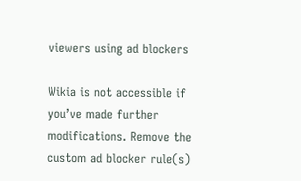viewers using ad blockers

Wikia is not accessible if you’ve made further modifications. Remove the custom ad blocker rule(s)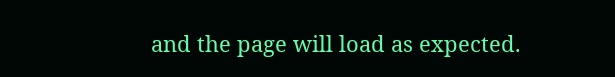and the page will load as expected.